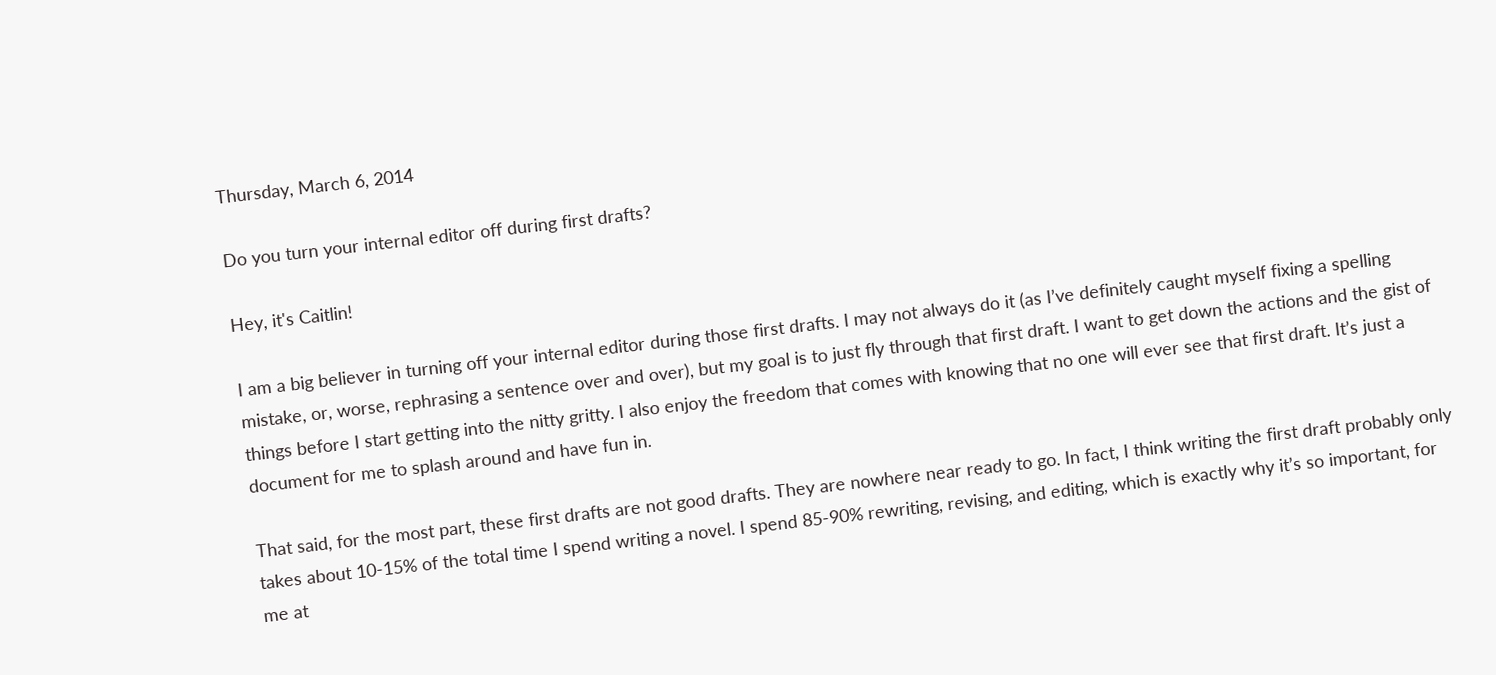Thursday, March 6, 2014

Do you turn your internal editor off during first drafts?

Hey, it's Caitlin!

I am a big believer in turning off your internal editor during those first drafts. I may not always do it (as I’ve definitely caught myself fixing a spelling mistake, or, worse, rephrasing a sentence over and over), but my goal is to just fly through that first draft. I want to get down the actions and the gist of things before I start getting into the nitty gritty. I also enjoy the freedom that comes with knowing that no one will ever see that first draft. It’s just a document for me to splash around and have fun in.

That said, for the most part, these first drafts are not good drafts. They are nowhere near ready to go. In fact, I think writing the first draft probably only takes about 10-15% of the total time I spend writing a novel. I spend 85-90% rewriting, revising, and editing, which is exactly why it’s so important, for me at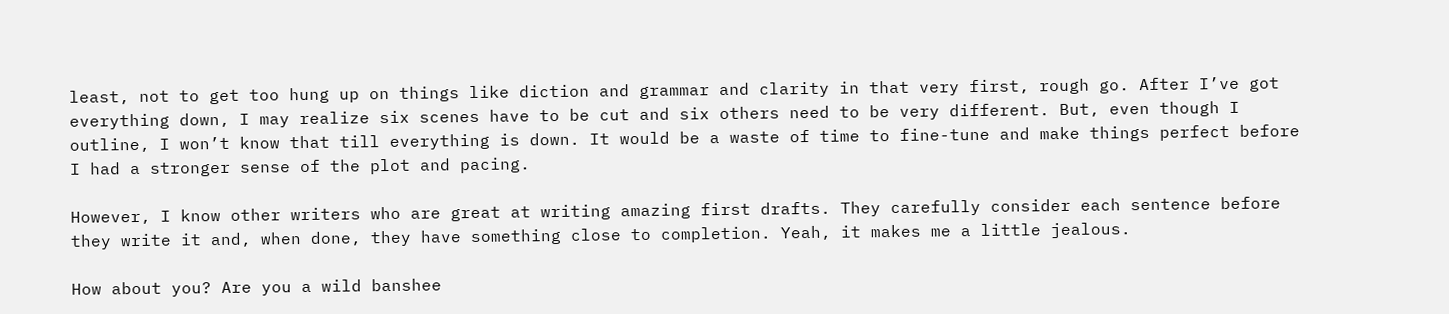least, not to get too hung up on things like diction and grammar and clarity in that very first, rough go. After I’ve got everything down, I may realize six scenes have to be cut and six others need to be very different. But, even though I outline, I won’t know that till everything is down. It would be a waste of time to fine-tune and make things perfect before I had a stronger sense of the plot and pacing.

However, I know other writers who are great at writing amazing first drafts. They carefully consider each sentence before they write it and, when done, they have something close to completion. Yeah, it makes me a little jealous.

How about you? Are you a wild banshee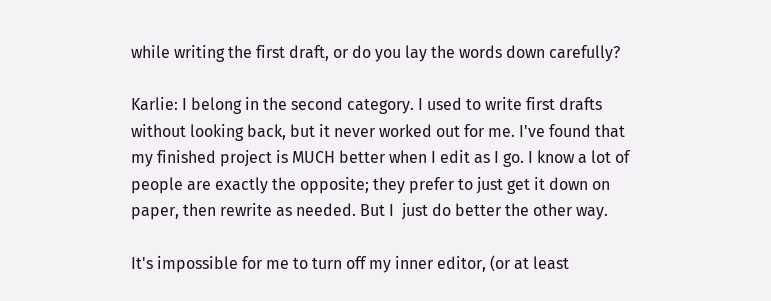while writing the first draft, or do you lay the words down carefully?

Karlie: I belong in the second category. I used to write first drafts without looking back, but it never worked out for me. I've found that my finished project is MUCH better when I edit as I go. I know a lot of people are exactly the opposite; they prefer to just get it down on paper, then rewrite as needed. But I  just do better the other way.

It's impossible for me to turn off my inner editor, (or at least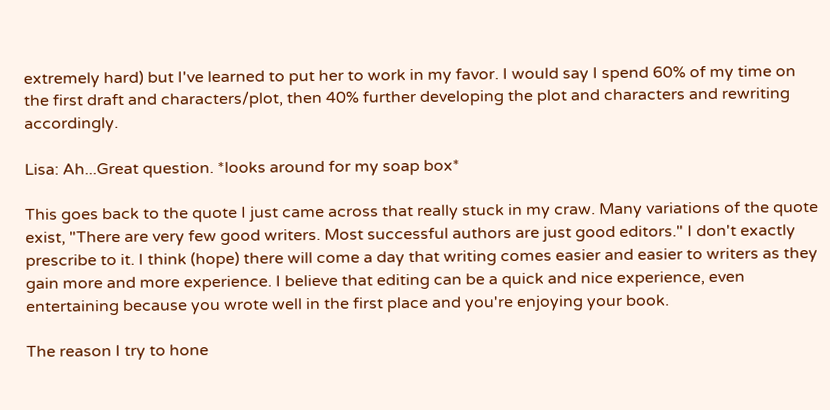extremely hard) but I've learned to put her to work in my favor. I would say I spend 60% of my time on the first draft and characters/plot, then 40% further developing the plot and characters and rewriting accordingly.

Lisa: Ah...Great question. *looks around for my soap box*

This goes back to the quote I just came across that really stuck in my craw. Many variations of the quote exist, "There are very few good writers. Most successful authors are just good editors." I don't exactly prescribe to it. I think (hope) there will come a day that writing comes easier and easier to writers as they gain more and more experience. I believe that editing can be a quick and nice experience, even entertaining because you wrote well in the first place and you're enjoying your book.

The reason I try to hone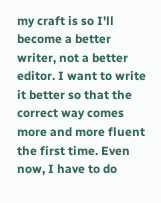my craft is so I'll become a better writer, not a better editor. I want to write it better so that the correct way comes more and more fluent the first time. Even now, I have to do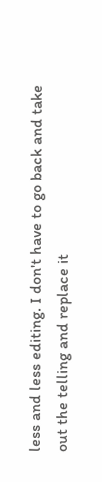less and less editing. I don't have to go back and take out the telling and replace it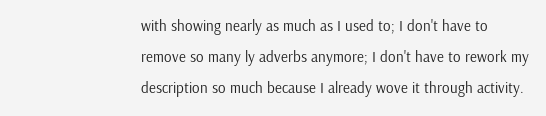with showing nearly as much as I used to; I don't have to remove so many ly adverbs anymore; I don't have to rework my description so much because I already wove it through activity.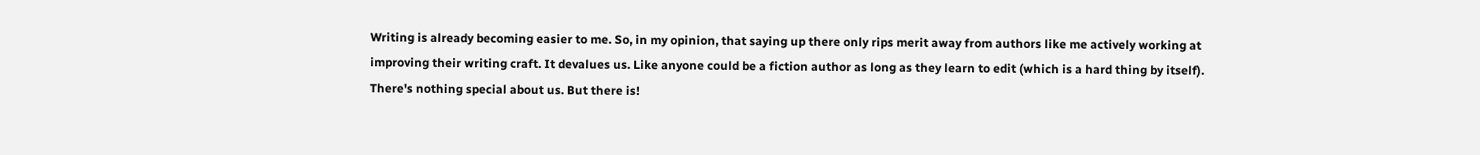Writing is already becoming easier to me. So, in my opinion, that saying up there only rips merit away from authors like me actively working at improving their writing craft. It devalues us. Like anyone could be a fiction author as long as they learn to edit (which is a hard thing by itself). There's nothing special about us. But there is!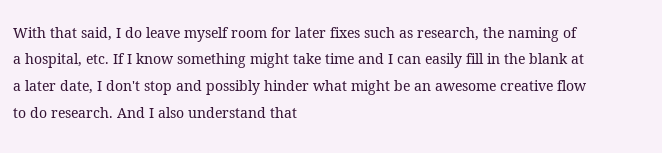With that said, I do leave myself room for later fixes such as research, the naming of a hospital, etc. If I know something might take time and I can easily fill in the blank at a later date, I don't stop and possibly hinder what might be an awesome creative flow to do research. And I also understand that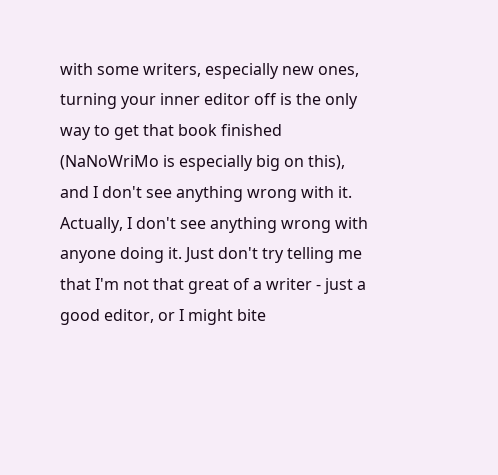with some writers, especially new ones, turning your inner editor off is the only way to get that book finished (NaNoWriMo is especially big on this), and I don't see anything wrong with it. Actually, I don't see anything wrong with anyone doing it. Just don't try telling me that I'm not that great of a writer - just a good editor, or I might bite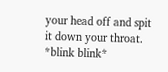your head off and spit it down your throat. *blink blink*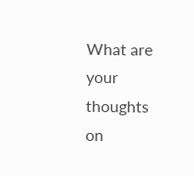What are your thoughts on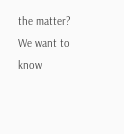the matter? We want to know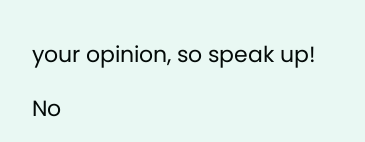your opinion, so speak up!

No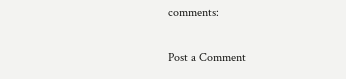comments:

Post a Comment